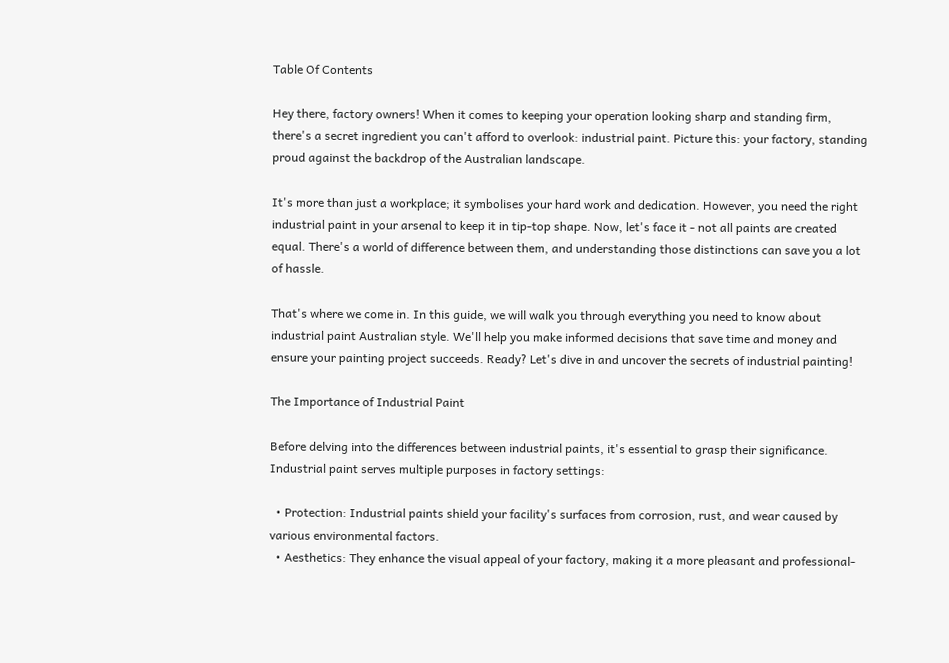Table Of Contents

Hey there, factory owners! When it comes to keeping your operation looking sharp and standing firm, there's a secret ingredient you can't afford to overlook: industrial paint. Picture this: your factory, standing proud against the backdrop of the Australian landscape.

It's more than just a workplace; it symbolises your hard work and dedication. However, you need the right industrial paint in your arsenal to keep it in tip-top shape. Now, let's face it - not all paints are created equal. There's a world of difference between them, and understanding those distinctions can save you a lot of hassle.

That's where we come in. In this guide, we will walk you through everything you need to know about industrial paint Australian style. We'll help you make informed decisions that save time and money and ensure your painting project succeeds. Ready? Let's dive in and uncover the secrets of industrial painting!

The Importance of Industrial Paint

Before delving into the differences between industrial paints, it's essential to grasp their significance. Industrial paint serves multiple purposes in factory settings:

  • Protection: Industrial paints shield your facility's surfaces from corrosion, rust, and wear caused by various environmental factors.
  • Aesthetics: They enhance the visual appeal of your factory, making it a more pleasant and professional-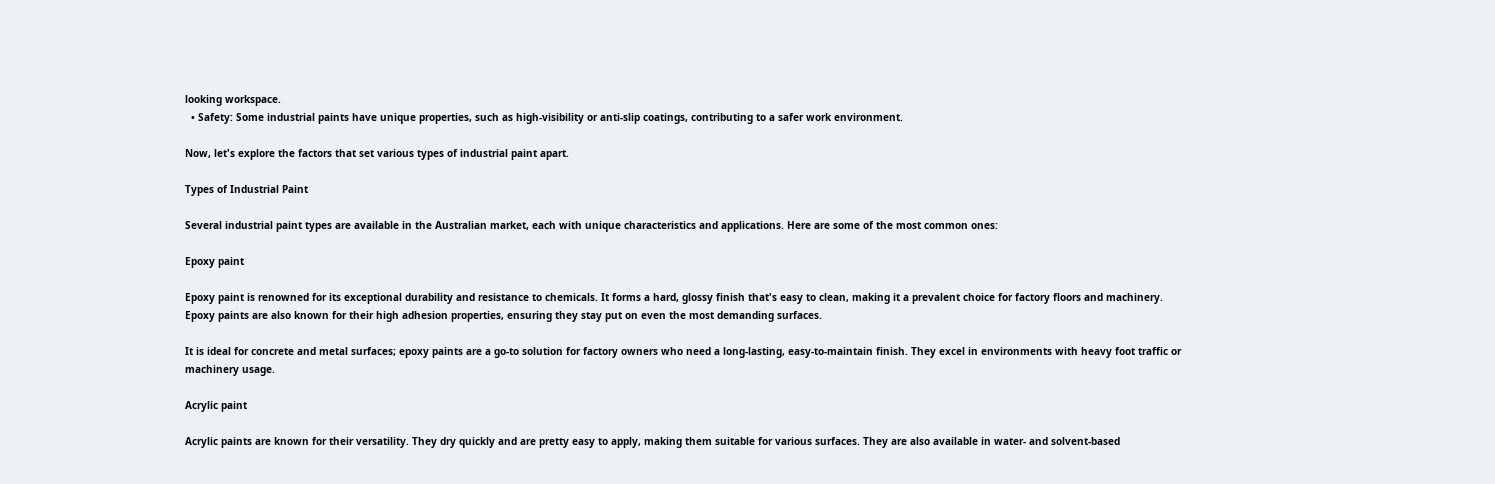looking workspace.
  • Safety: Some industrial paints have unique properties, such as high-visibility or anti-slip coatings, contributing to a safer work environment.

Now, let's explore the factors that set various types of industrial paint apart.

Types of Industrial Paint

Several industrial paint types are available in the Australian market, each with unique characteristics and applications. Here are some of the most common ones:

Epoxy paint

Epoxy paint is renowned for its exceptional durability and resistance to chemicals. It forms a hard, glossy finish that's easy to clean, making it a prevalent choice for factory floors and machinery. Epoxy paints are also known for their high adhesion properties, ensuring they stay put on even the most demanding surfaces.

It is ideal for concrete and metal surfaces; epoxy paints are a go-to solution for factory owners who need a long-lasting, easy-to-maintain finish. They excel in environments with heavy foot traffic or machinery usage.

Acrylic paint

Acrylic paints are known for their versatility. They dry quickly and are pretty easy to apply, making them suitable for various surfaces. They are also available in water- and solvent-based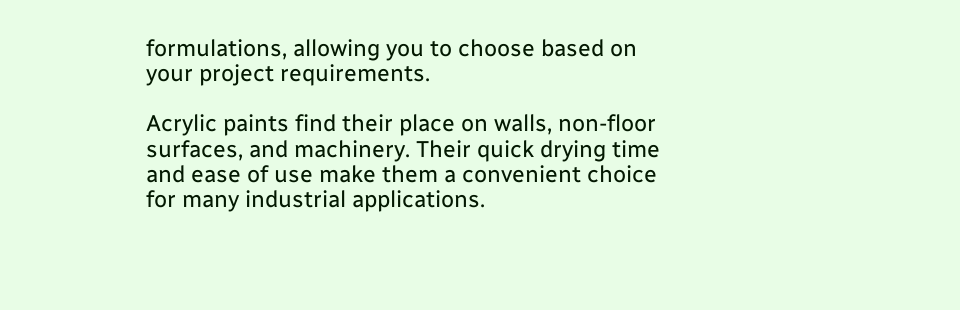formulations, allowing you to choose based on your project requirements.

Acrylic paints find their place on walls, non-floor surfaces, and machinery. Their quick drying time and ease of use make them a convenient choice for many industrial applications.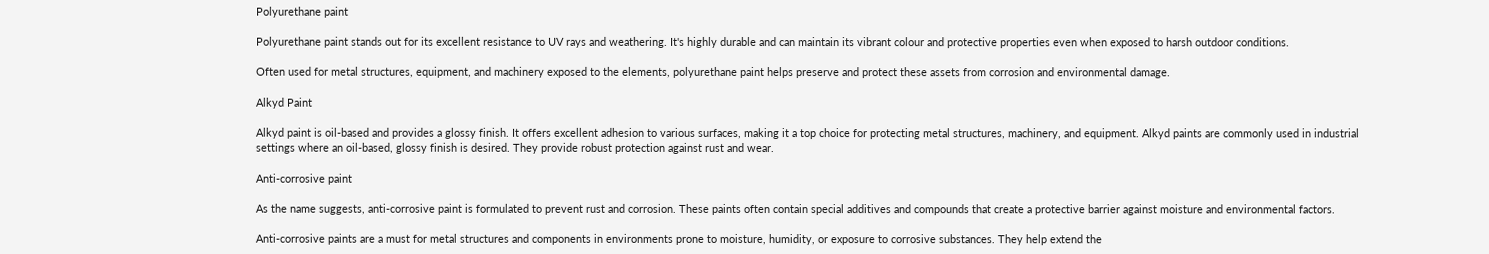Polyurethane paint

Polyurethane paint stands out for its excellent resistance to UV rays and weathering. It's highly durable and can maintain its vibrant colour and protective properties even when exposed to harsh outdoor conditions.

Often used for metal structures, equipment, and machinery exposed to the elements, polyurethane paint helps preserve and protect these assets from corrosion and environmental damage.

Alkyd Paint

Alkyd paint is oil-based and provides a glossy finish. It offers excellent adhesion to various surfaces, making it a top choice for protecting metal structures, machinery, and equipment. Alkyd paints are commonly used in industrial settings where an oil-based, glossy finish is desired. They provide robust protection against rust and wear.

Anti-corrosive paint

As the name suggests, anti-corrosive paint is formulated to prevent rust and corrosion. These paints often contain special additives and compounds that create a protective barrier against moisture and environmental factors.

Anti-corrosive paints are a must for metal structures and components in environments prone to moisture, humidity, or exposure to corrosive substances. They help extend the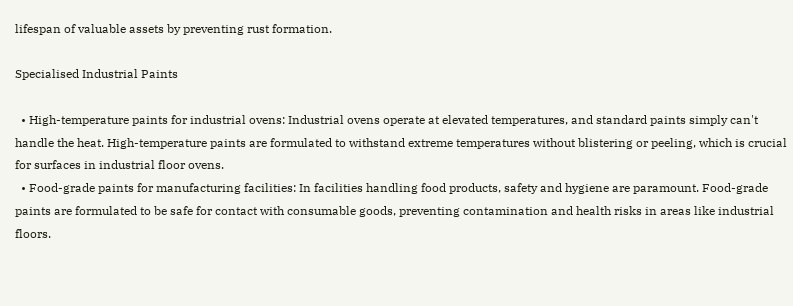lifespan of valuable assets by preventing rust formation.

Specialised Industrial Paints

  • High-temperature paints for industrial ovens: Industrial ovens operate at elevated temperatures, and standard paints simply can't handle the heat. High-temperature paints are formulated to withstand extreme temperatures without blistering or peeling, which is crucial for surfaces in industrial floor ovens.
  • Food-grade paints for manufacturing facilities: In facilities handling food products, safety and hygiene are paramount. Food-grade paints are formulated to be safe for contact with consumable goods, preventing contamination and health risks in areas like industrial floors.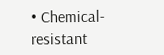• Chemical-resistant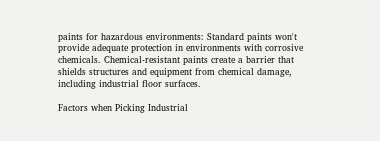paints for hazardous environments: Standard paints won't provide adequate protection in environments with corrosive chemicals. Chemical-resistant paints create a barrier that shields structures and equipment from chemical damage, including industrial floor surfaces.

Factors when Picking Industrial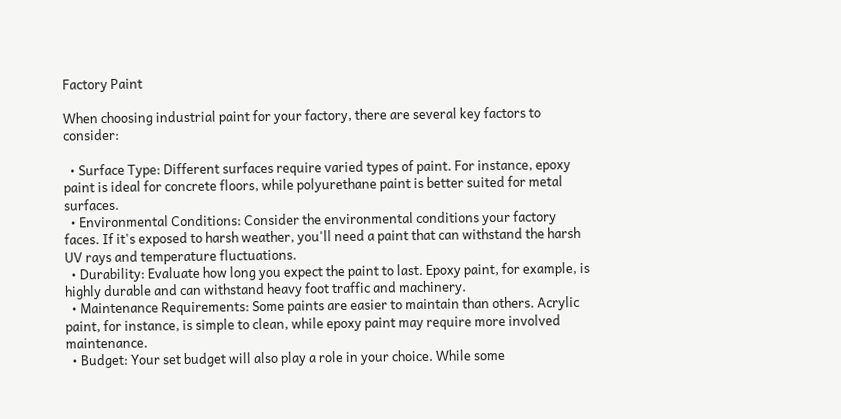Factory Paint

When choosing industrial paint for your factory, there are several key factors to consider:

  • Surface Type: Different surfaces require varied types of paint. For instance, epoxy paint is ideal for concrete floors, while polyurethane paint is better suited for metal surfaces.
  • Environmental Conditions: Consider the environmental conditions your factory faces. If it's exposed to harsh weather, you'll need a paint that can withstand the harsh UV rays and temperature fluctuations.
  • Durability: Evaluate how long you expect the paint to last. Epoxy paint, for example, is highly durable and can withstand heavy foot traffic and machinery.
  • Maintenance Requirements: Some paints are easier to maintain than others. Acrylic paint, for instance, is simple to clean, while epoxy paint may require more involved maintenance.
  • Budget: Your set budget will also play a role in your choice. While some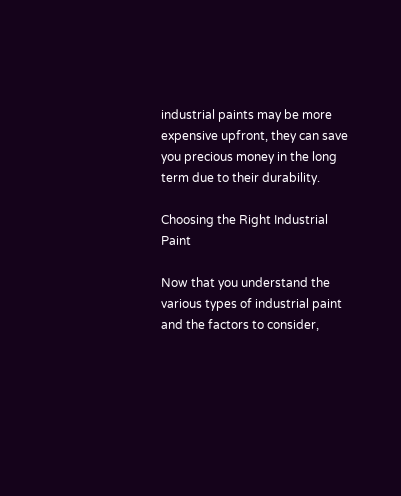industrial paints may be more expensive upfront, they can save you precious money in the long term due to their durability.

Choosing the Right Industrial Paint

Now that you understand the various types of industrial paint and the factors to consider,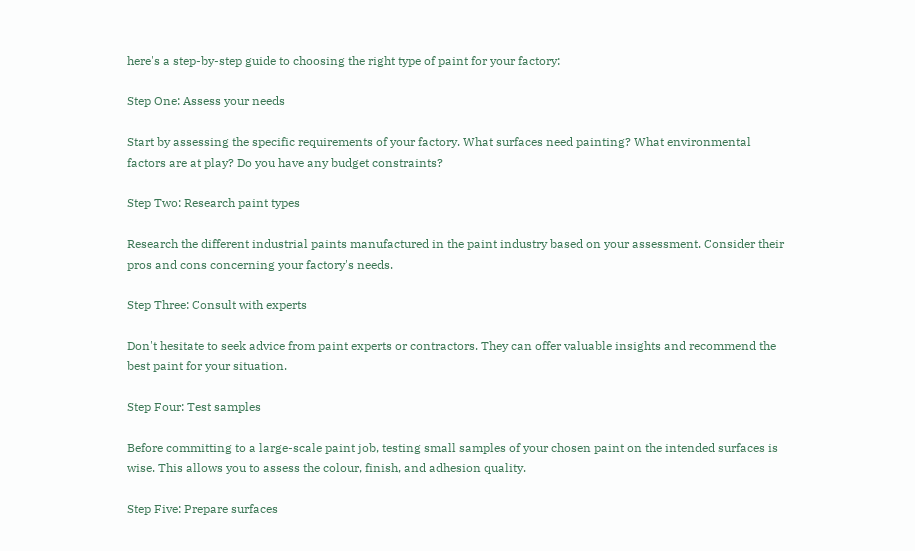here's a step-by-step guide to choosing the right type of paint for your factory:

Step One: Assess your needs

Start by assessing the specific requirements of your factory. What surfaces need painting? What environmental factors are at play? Do you have any budget constraints?

Step Two: Research paint types

Research the different industrial paints manufactured in the paint industry based on your assessment. Consider their pros and cons concerning your factory's needs.

Step Three: Consult with experts

Don't hesitate to seek advice from paint experts or contractors. They can offer valuable insights and recommend the best paint for your situation.

Step Four: Test samples

Before committing to a large-scale paint job, testing small samples of your chosen paint on the intended surfaces is wise. This allows you to assess the colour, finish, and adhesion quality.

Step Five: Prepare surfaces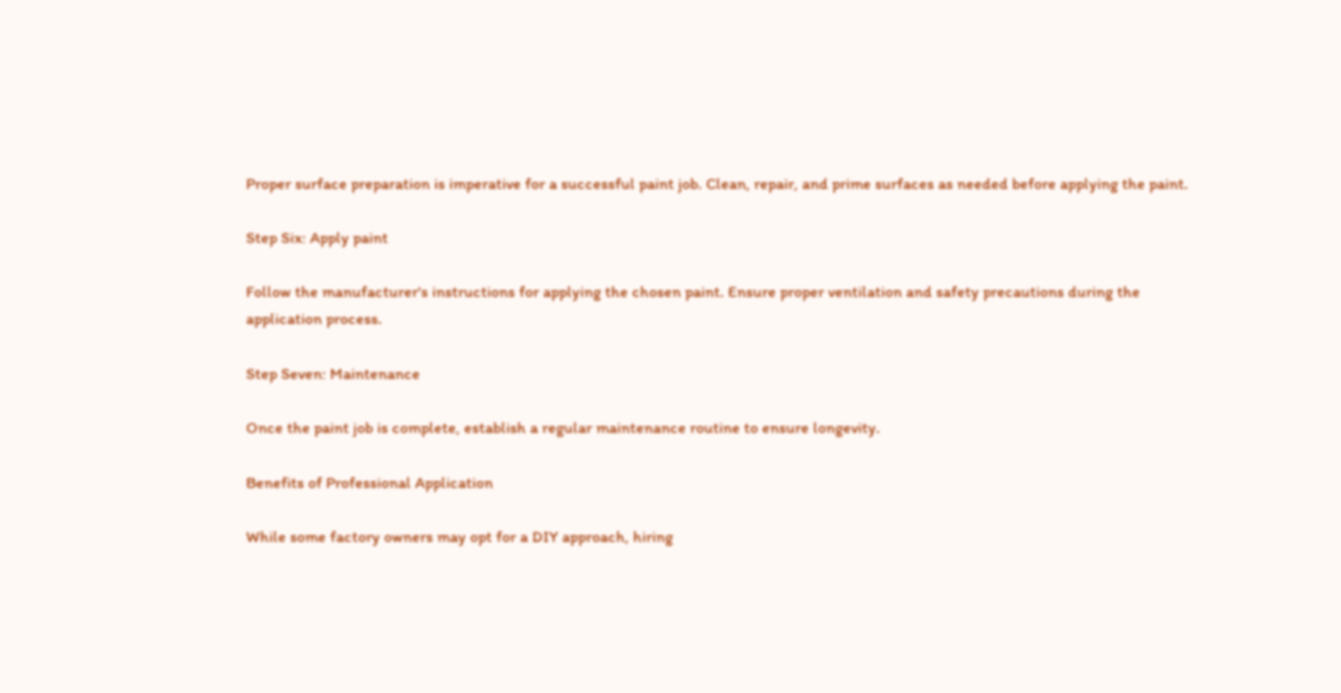Proper surface preparation is imperative for a successful paint job. Clean, repair, and prime surfaces as needed before applying the paint.

Step Six: Apply paint

Follow the manufacturer's instructions for applying the chosen paint. Ensure proper ventilation and safety precautions during the application process.

Step Seven: Maintenance

Once the paint job is complete, establish a regular maintenance routine to ensure longevity.

Benefits of Professional Application

While some factory owners may opt for a DIY approach, hiring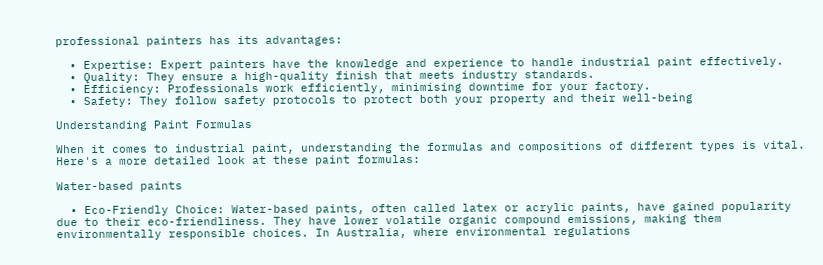professional painters has its advantages:

  • Expertise: Expert painters have the knowledge and experience to handle industrial paint effectively.
  • Quality: They ensure a high-quality finish that meets industry standards.
  • Efficiency: Professionals work efficiently, minimising downtime for your factory.
  • Safety: They follow safety protocols to protect both your property and their well-being

Understanding Paint Formulas

When it comes to industrial paint, understanding the formulas and compositions of different types is vital. Here's a more detailed look at these paint formulas:

Water-based paints

  • Eco-Friendly Choice: Water-based paints, often called latex or acrylic paints, have gained popularity due to their eco-friendliness. They have lower volatile organic compound emissions, making them environmentally responsible choices. In Australia, where environmental regulations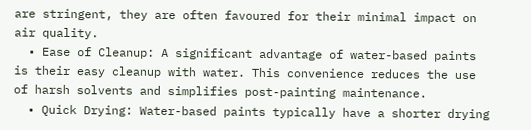are stringent, they are often favoured for their minimal impact on air quality.
  • Ease of Cleanup: A significant advantage of water-based paints is their easy cleanup with water. This convenience reduces the use of harsh solvents and simplifies post-painting maintenance.
  • Quick Drying: Water-based paints typically have a shorter drying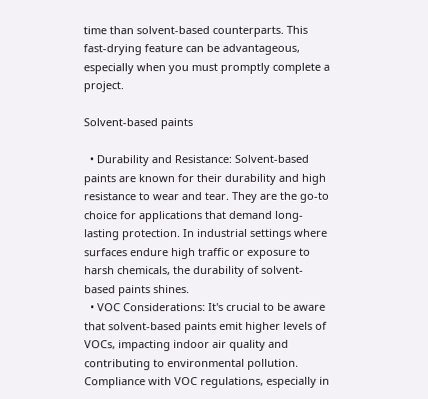time than solvent-based counterparts. This fast-drying feature can be advantageous, especially when you must promptly complete a project.

Solvent-based paints

  • Durability and Resistance: Solvent-based paints are known for their durability and high resistance to wear and tear. They are the go-to choice for applications that demand long-lasting protection. In industrial settings where surfaces endure high traffic or exposure to harsh chemicals, the durability of solvent-based paints shines.
  • VOC Considerations: It's crucial to be aware that solvent-based paints emit higher levels of VOCs, impacting indoor air quality and contributing to environmental pollution. Compliance with VOC regulations, especially in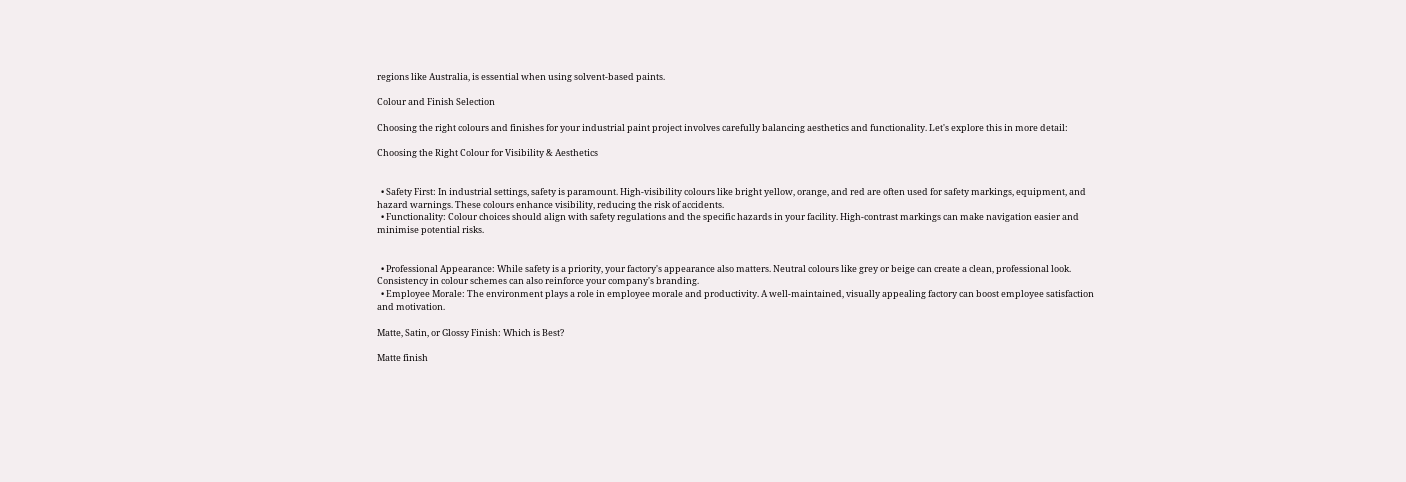regions like Australia, is essential when using solvent-based paints.

Colour and Finish Selection

Choosing the right colours and finishes for your industrial paint project involves carefully balancing aesthetics and functionality. Let's explore this in more detail:

Choosing the Right Colour for Visibility & Aesthetics


  • Safety First: In industrial settings, safety is paramount. High-visibility colours like bright yellow, orange, and red are often used for safety markings, equipment, and hazard warnings. These colours enhance visibility, reducing the risk of accidents.
  • Functionality: Colour choices should align with safety regulations and the specific hazards in your facility. High-contrast markings can make navigation easier and minimise potential risks.


  • Professional Appearance: While safety is a priority, your factory's appearance also matters. Neutral colours like grey or beige can create a clean, professional look. Consistency in colour schemes can also reinforce your company's branding.
  • Employee Morale: The environment plays a role in employee morale and productivity. A well-maintained, visually appealing factory can boost employee satisfaction and motivation.

Matte, Satin, or Glossy Finish: Which is Best?

Matte finish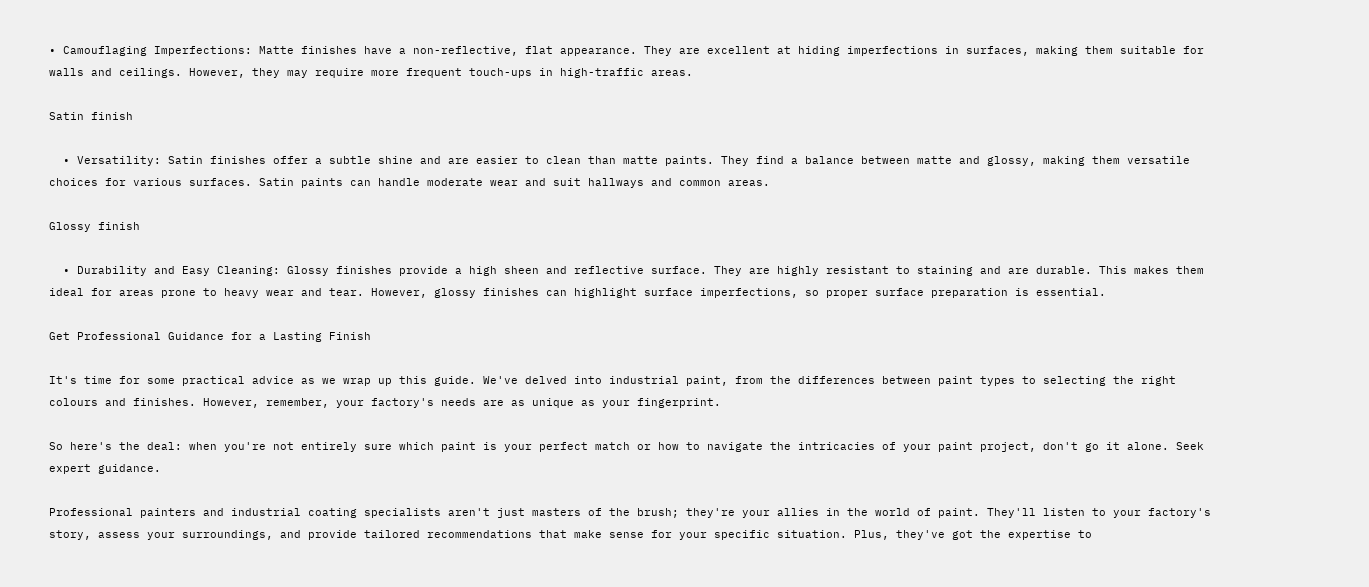• Camouflaging Imperfections: Matte finishes have a non-reflective, flat appearance. They are excellent at hiding imperfections in surfaces, making them suitable for walls and ceilings. However, they may require more frequent touch-ups in high-traffic areas.

Satin finish

  • Versatility: Satin finishes offer a subtle shine and are easier to clean than matte paints. They find a balance between matte and glossy, making them versatile choices for various surfaces. Satin paints can handle moderate wear and suit hallways and common areas.

Glossy finish

  • Durability and Easy Cleaning: Glossy finishes provide a high sheen and reflective surface. They are highly resistant to staining and are durable. This makes them ideal for areas prone to heavy wear and tear. However, glossy finishes can highlight surface imperfections, so proper surface preparation is essential.

Get Professional Guidance for a Lasting Finish

It's time for some practical advice as we wrap up this guide. We've delved into industrial paint, from the differences between paint types to selecting the right colours and finishes. However, remember, your factory's needs are as unique as your fingerprint.

So here's the deal: when you're not entirely sure which paint is your perfect match or how to navigate the intricacies of your paint project, don't go it alone. Seek expert guidance.

Professional painters and industrial coating specialists aren't just masters of the brush; they're your allies in the world of paint. They'll listen to your factory's story, assess your surroundings, and provide tailored recommendations that make sense for your specific situation. Plus, they've got the expertise to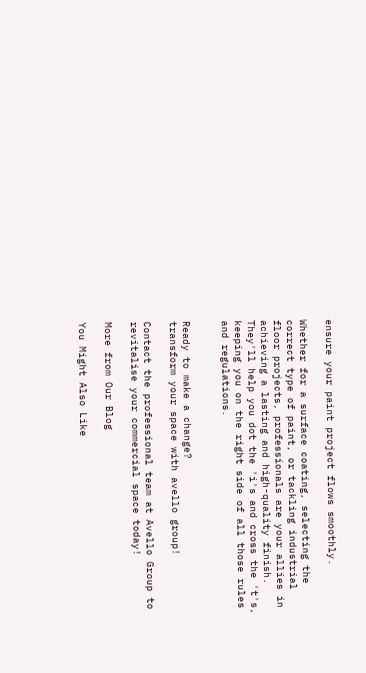ensure your paint project flows smoothly.

Whether for a surface coating, selecting the correct type of paint, or tackling industrial floor projects, professionals are your allies in achieving a lasting and high-quality finish. They'll help you dot the 'i's and cross the 't's, keeping you on the right side of all those rules and regulations.


Ready to make a change?
transform your space with avello group!

Contact the professional team at Avello Group to revitalise your commercial space today!

More from Our Blog

You Might Also Like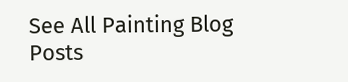See All Painting Blog Posts